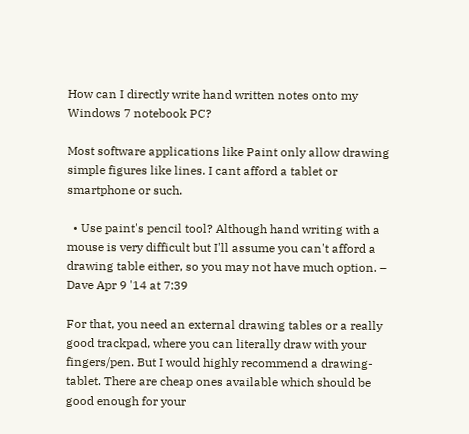How can I directly write hand written notes onto my Windows 7 notebook PC?

Most software applications like Paint only allow drawing simple figures like lines. I cant afford a tablet or smartphone or such.

  • Use paint's pencil tool? Although hand writing with a mouse is very difficult but I'll assume you can't afford a drawing table either, so you may not have much option. – Dave Apr 9 '14 at 7:39

For that, you need an external drawing tables or a really good trackpad, where you can literally draw with your fingers/pen. But I would highly recommend a drawing-tablet. There are cheap ones available which should be good enough for your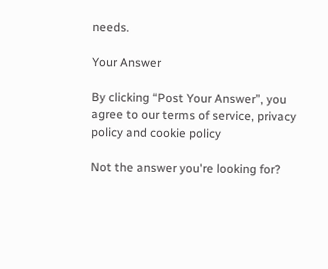needs.

Your Answer

By clicking “Post Your Answer”, you agree to our terms of service, privacy policy and cookie policy

Not the answer you're looking for?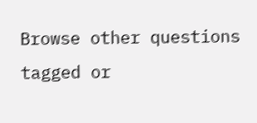Browse other questions tagged or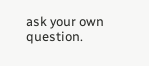ask your own question.